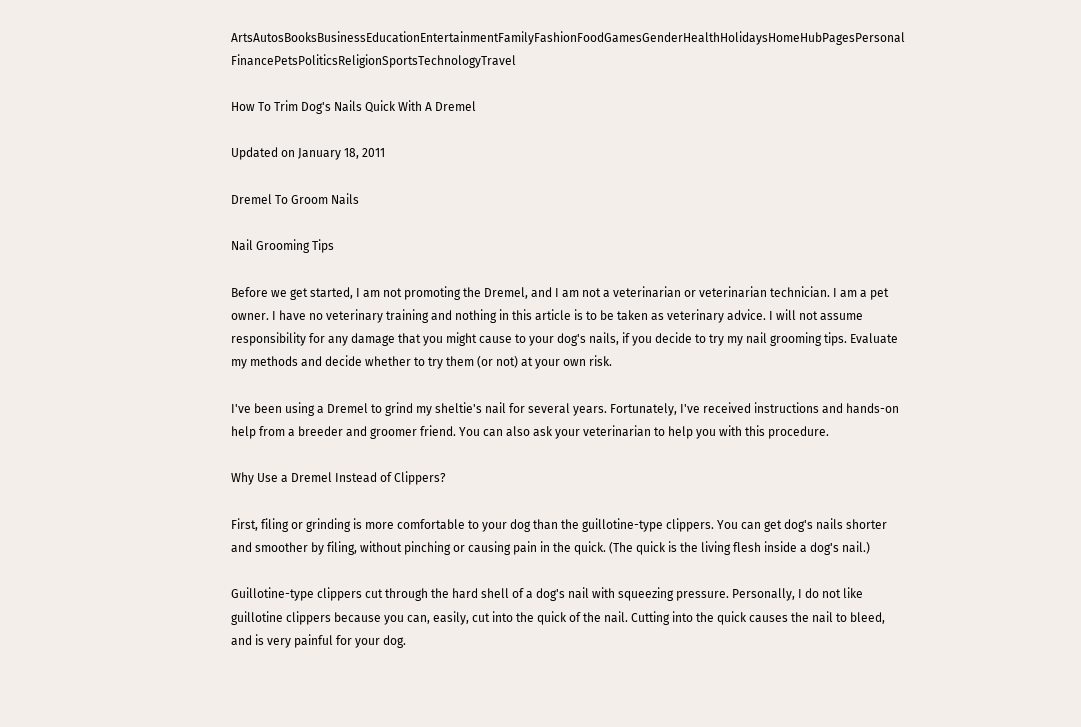ArtsAutosBooksBusinessEducationEntertainmentFamilyFashionFoodGamesGenderHealthHolidaysHomeHubPagesPersonal FinancePetsPoliticsReligionSportsTechnologyTravel

How To Trim Dog's Nails Quick With A Dremel

Updated on January 18, 2011

Dremel To Groom Nails

Nail Grooming Tips

Before we get started, I am not promoting the Dremel, and I am not a veterinarian or veterinarian technician. I am a pet owner. I have no veterinary training and nothing in this article is to be taken as veterinary advice. I will not assume responsibility for any damage that you might cause to your dog's nails, if you decide to try my nail grooming tips. Evaluate my methods and decide whether to try them (or not) at your own risk.

I've been using a Dremel to grind my sheltie's nail for several years. Fortunately, I've received instructions and hands-on help from a breeder and groomer friend. You can also ask your veterinarian to help you with this procedure.

Why Use a Dremel Instead of Clippers?

First, filing or grinding is more comfortable to your dog than the guillotine-type clippers. You can get dog's nails shorter and smoother by filing, without pinching or causing pain in the quick. (The quick is the living flesh inside a dog's nail.)

Guillotine-type clippers cut through the hard shell of a dog's nail with squeezing pressure. Personally, I do not like guillotine clippers because you can, easily, cut into the quick of the nail. Cutting into the quick causes the nail to bleed, and is very painful for your dog.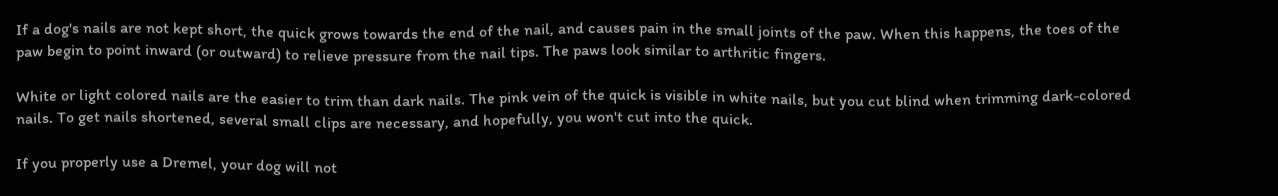If a dog's nails are not kept short, the quick grows towards the end of the nail, and causes pain in the small joints of the paw. When this happens, the toes of the paw begin to point inward (or outward) to relieve pressure from the nail tips. The paws look similar to arthritic fingers.

White or light colored nails are the easier to trim than dark nails. The pink vein of the quick is visible in white nails, but you cut blind when trimming dark-colored nails. To get nails shortened, several small clips are necessary, and hopefully, you won't cut into the quick.

If you properly use a Dremel, your dog will not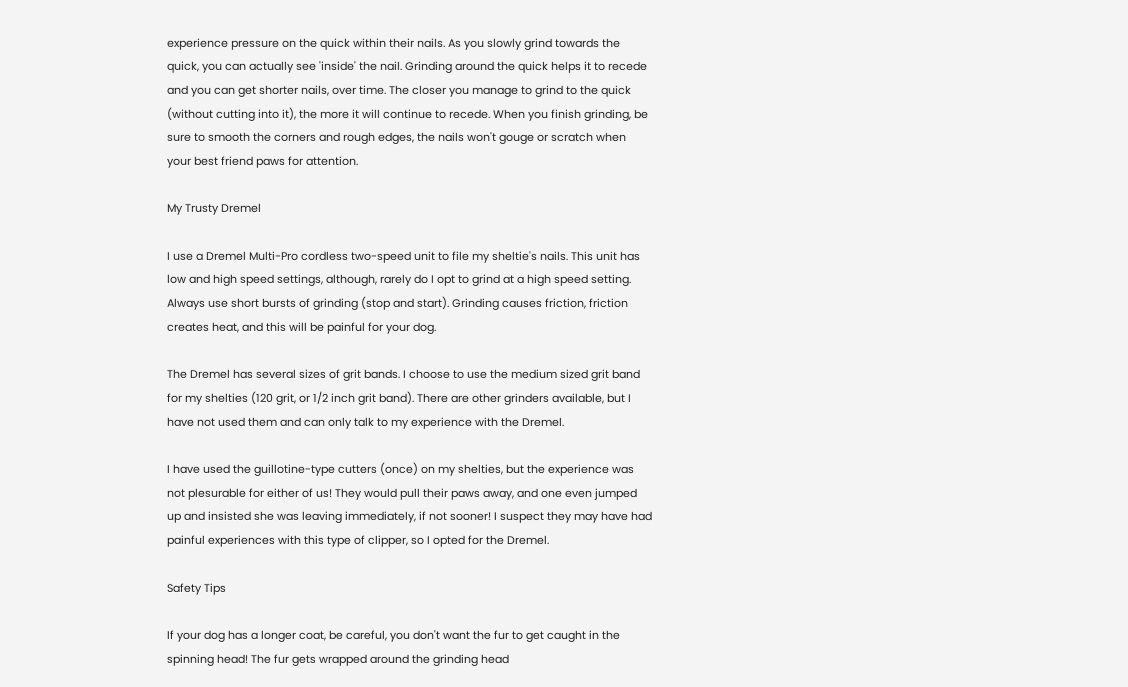experience pressure on the quick within their nails. As you slowly grind towards the quick, you can actually see 'inside' the nail. Grinding around the quick helps it to recede and you can get shorter nails, over time. The closer you manage to grind to the quick (without cutting into it), the more it will continue to recede. When you finish grinding, be sure to smooth the corners and rough edges, the nails won't gouge or scratch when your best friend paws for attention.

My Trusty Dremel

I use a Dremel Multi-Pro cordless two-speed unit to file my sheltie's nails. This unit has low and high speed settings, although, rarely do I opt to grind at a high speed setting. Always use short bursts of grinding (stop and start). Grinding causes friction, friction creates heat, and this will be painful for your dog.

The Dremel has several sizes of grit bands. I choose to use the medium sized grit band for my shelties (120 grit, or 1/2 inch grit band). There are other grinders available, but I have not used them and can only talk to my experience with the Dremel.

I have used the guillotine-type cutters (once) on my shelties, but the experience was not plesurable for either of us! They would pull their paws away, and one even jumped up and insisted she was leaving immediately, if not sooner! I suspect they may have had painful experiences with this type of clipper, so I opted for the Dremel.

Safety Tips

If your dog has a longer coat, be careful, you don't want the fur to get caught in the spinning head! The fur gets wrapped around the grinding head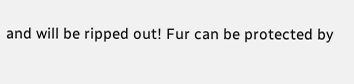and will be ripped out! Fur can be protected by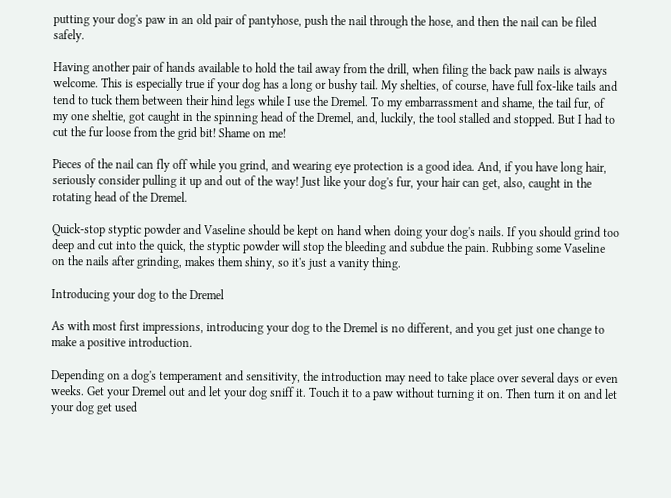putting your dog's paw in an old pair of pantyhose, push the nail through the hose, and then the nail can be filed safely.

Having another pair of hands available to hold the tail away from the drill, when filing the back paw nails is always welcome. This is especially true if your dog has a long or bushy tail. My shelties, of course, have full fox-like tails and tend to tuck them between their hind legs while I use the Dremel. To my embarrassment and shame, the tail fur, of my one sheltie, got caught in the spinning head of the Dremel, and, luckily, the tool stalled and stopped. But I had to cut the fur loose from the grid bit! Shame on me!

Pieces of the nail can fly off while you grind, and wearing eye protection is a good idea. And, if you have long hair, seriously consider pulling it up and out of the way! Just like your dog's fur, your hair can get, also, caught in the rotating head of the Dremel.

Quick-stop styptic powder and Vaseline should be kept on hand when doing your dog's nails. If you should grind too deep and cut into the quick, the styptic powder will stop the bleeding and subdue the pain. Rubbing some Vaseline on the nails after grinding, makes them shiny, so it's just a vanity thing.

Introducing your dog to the Dremel

As with most first impressions, introducing your dog to the Dremel is no different, and you get just one change to make a positive introduction.

Depending on a dog's temperament and sensitivity, the introduction may need to take place over several days or even weeks. Get your Dremel out and let your dog sniff it. Touch it to a paw without turning it on. Then turn it on and let your dog get used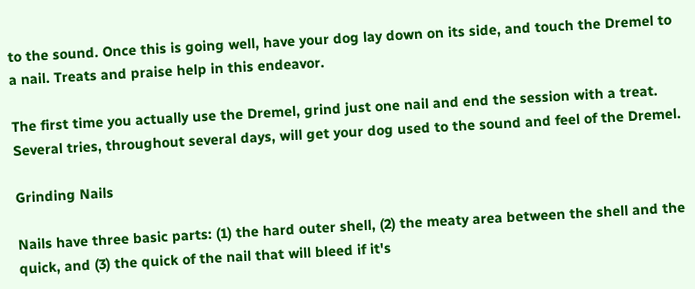to the sound. Once this is going well, have your dog lay down on its side, and touch the Dremel to a nail. Treats and praise help in this endeavor.

The first time you actually use the Dremel, grind just one nail and end the session with a treat. Several tries, throughout several days, will get your dog used to the sound and feel of the Dremel.

Grinding Nails

Nails have three basic parts: (1) the hard outer shell, (2) the meaty area between the shell and the quick, and (3) the quick of the nail that will bleed if it's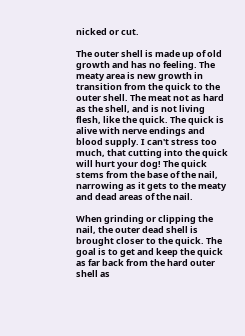nicked or cut.

The outer shell is made up of old growth and has no feeling. The meaty area is new growth in transition from the quick to the outer shell. The meat not as hard as the shell, and is not living flesh, like the quick. The quick is alive with nerve endings and blood supply. I can't stress too much, that cutting into the quick will hurt your dog! The quick stems from the base of the nail, narrowing as it gets to the meaty and dead areas of the nail.

When grinding or clipping the nail, the outer dead shell is brought closer to the quick. The goal is to get and keep the quick as far back from the hard outer shell as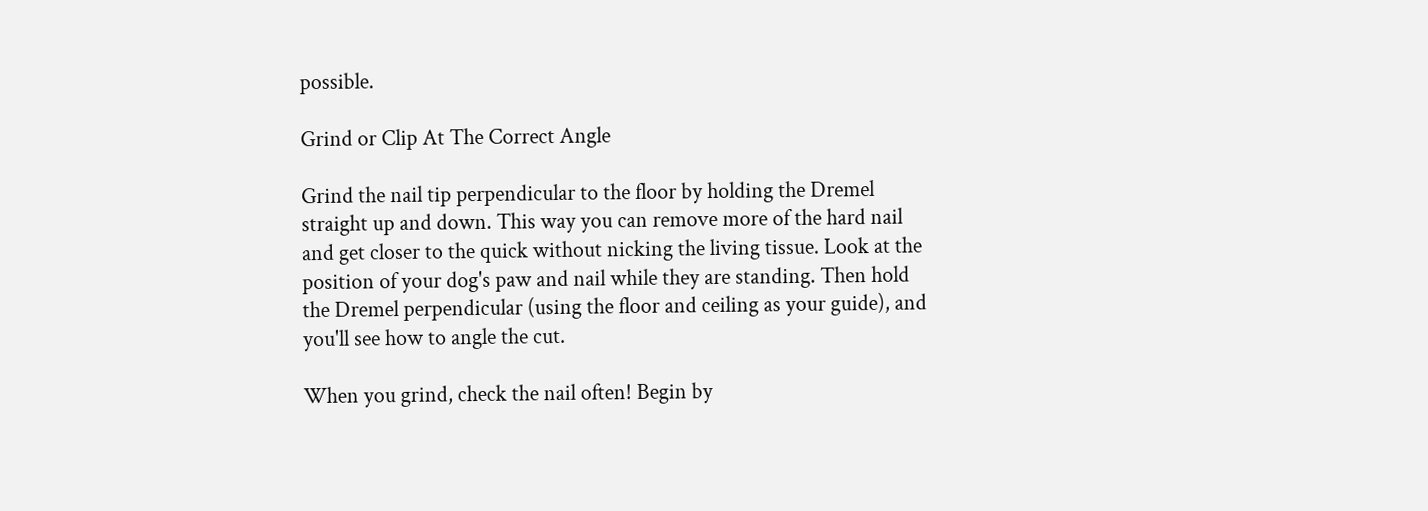possible.

Grind or Clip At The Correct Angle

Grind the nail tip perpendicular to the floor by holding the Dremel straight up and down. This way you can remove more of the hard nail and get closer to the quick without nicking the living tissue. Look at the position of your dog's paw and nail while they are standing. Then hold the Dremel perpendicular (using the floor and ceiling as your guide), and you'll see how to angle the cut.

When you grind, check the nail often! Begin by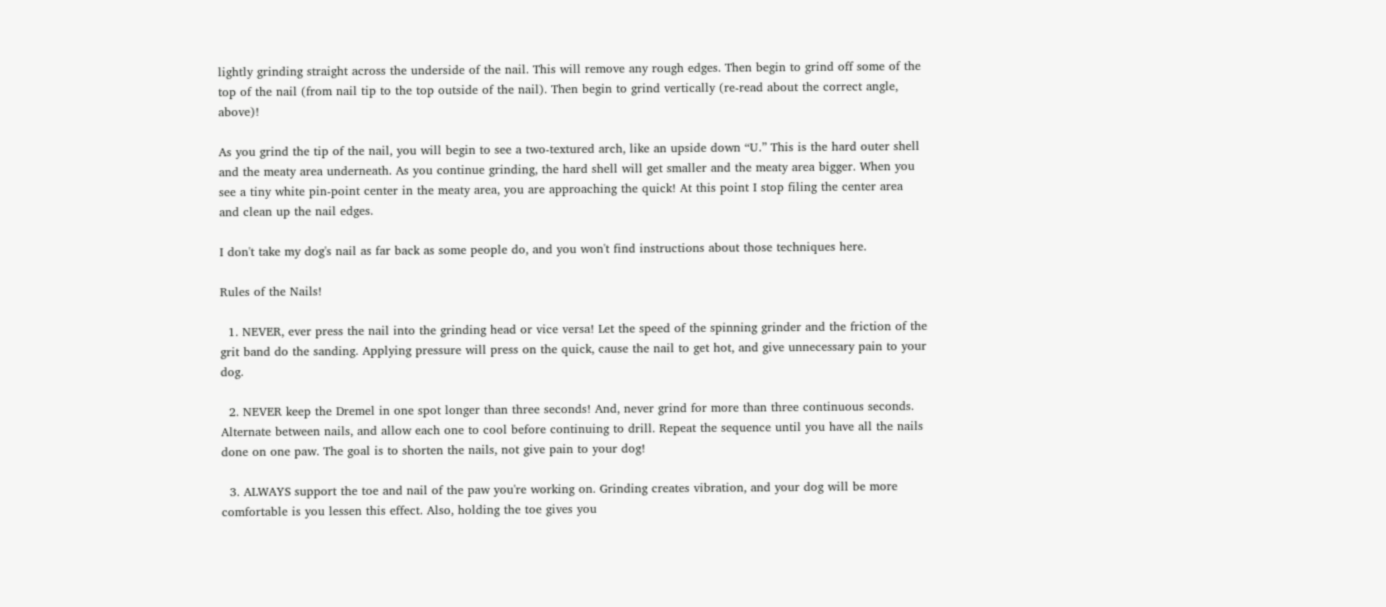lightly grinding straight across the underside of the nail. This will remove any rough edges. Then begin to grind off some of the top of the nail (from nail tip to the top outside of the nail). Then begin to grind vertically (re-read about the correct angle, above)!

As you grind the tip of the nail, you will begin to see a two-textured arch, like an upside down “U.” This is the hard outer shell and the meaty area underneath. As you continue grinding, the hard shell will get smaller and the meaty area bigger. When you see a tiny white pin-point center in the meaty area, you are approaching the quick! At this point I stop filing the center area and clean up the nail edges.

I don't take my dog's nail as far back as some people do, and you won't find instructions about those techniques here.

Rules of the Nails!

  1. NEVER, ever press the nail into the grinding head or vice versa! Let the speed of the spinning grinder and the friction of the grit band do the sanding. Applying pressure will press on the quick, cause the nail to get hot, and give unnecessary pain to your dog.

  2. NEVER keep the Dremel in one spot longer than three seconds! And, never grind for more than three continuous seconds. Alternate between nails, and allow each one to cool before continuing to drill. Repeat the sequence until you have all the nails done on one paw. The goal is to shorten the nails, not give pain to your dog!

  3. ALWAYS support the toe and nail of the paw you're working on. Grinding creates vibration, and your dog will be more comfortable is you lessen this effect. Also, holding the toe gives you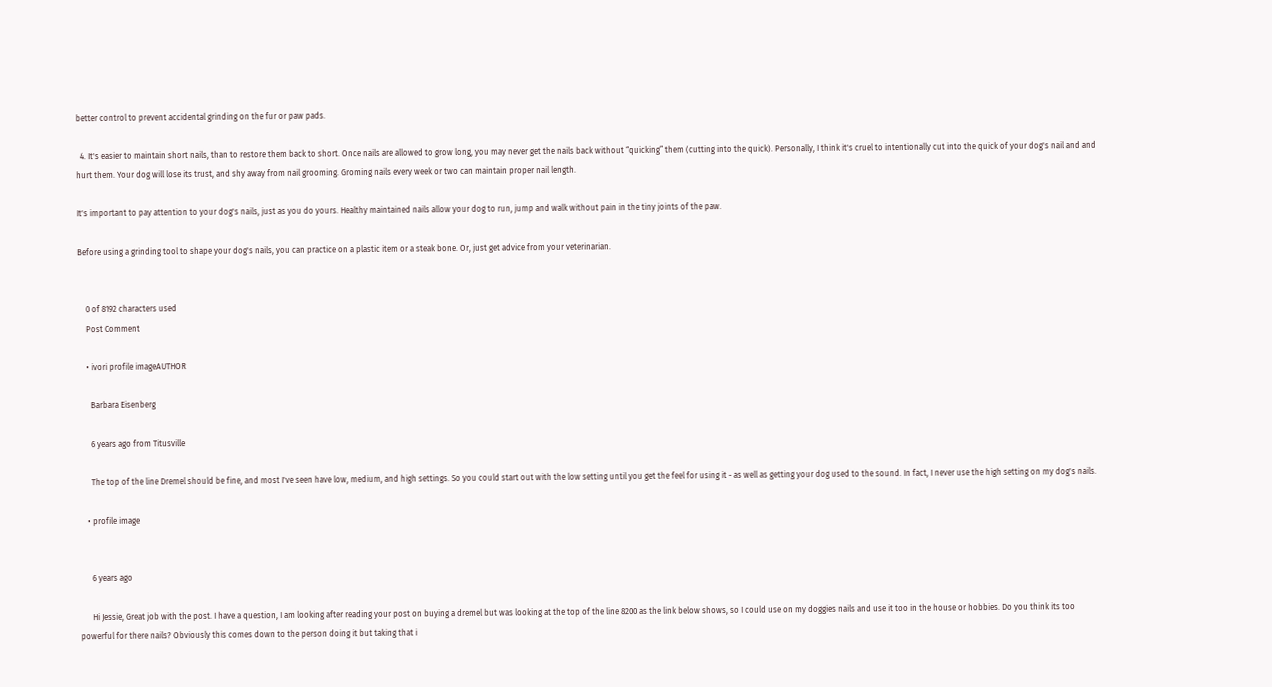better control to prevent accidental grinding on the fur or paw pads.

  4. It's easier to maintain short nails, than to restore them back to short. Once nails are allowed to grow long, you may never get the nails back without “quicking” them (cutting into the quick). Personally, I think it's cruel to intentionally cut into the quick of your dog's nail and and hurt them. Your dog will lose its trust, and shy away from nail grooming. Groming nails every week or two can maintain proper nail length.

It's important to pay attention to your dog's nails, just as you do yours. Healthy maintained nails allow your dog to run, jump and walk without pain in the tiny joints of the paw.

Before using a grinding tool to shape your dog's nails, you can practice on a plastic item or a steak bone. Or, just get advice from your veterinarian.


    0 of 8192 characters used
    Post Comment

    • ivori profile imageAUTHOR

      Barbara Eisenberg

      6 years ago from Titusville

      The top of the line Dremel should be fine, and most I've seen have low, medium, and high settings. So you could start out with the low setting until you get the feel for using it - as well as getting your dog used to the sound. In fact, I never use the high setting on my dog's nails.

    • profile image


      6 years ago

      Hi Jessie, Great job with the post. I have a question, I am looking after reading your post on buying a dremel but was looking at the top of the line 8200 as the link below shows, so I could use on my doggies nails and use it too in the house or hobbies. Do you think its too powerful for there nails? Obviously this comes down to the person doing it but taking that i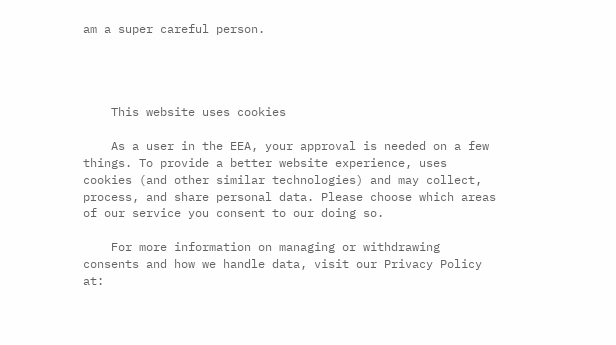am a super careful person.




    This website uses cookies

    As a user in the EEA, your approval is needed on a few things. To provide a better website experience, uses cookies (and other similar technologies) and may collect, process, and share personal data. Please choose which areas of our service you consent to our doing so.

    For more information on managing or withdrawing consents and how we handle data, visit our Privacy Policy at: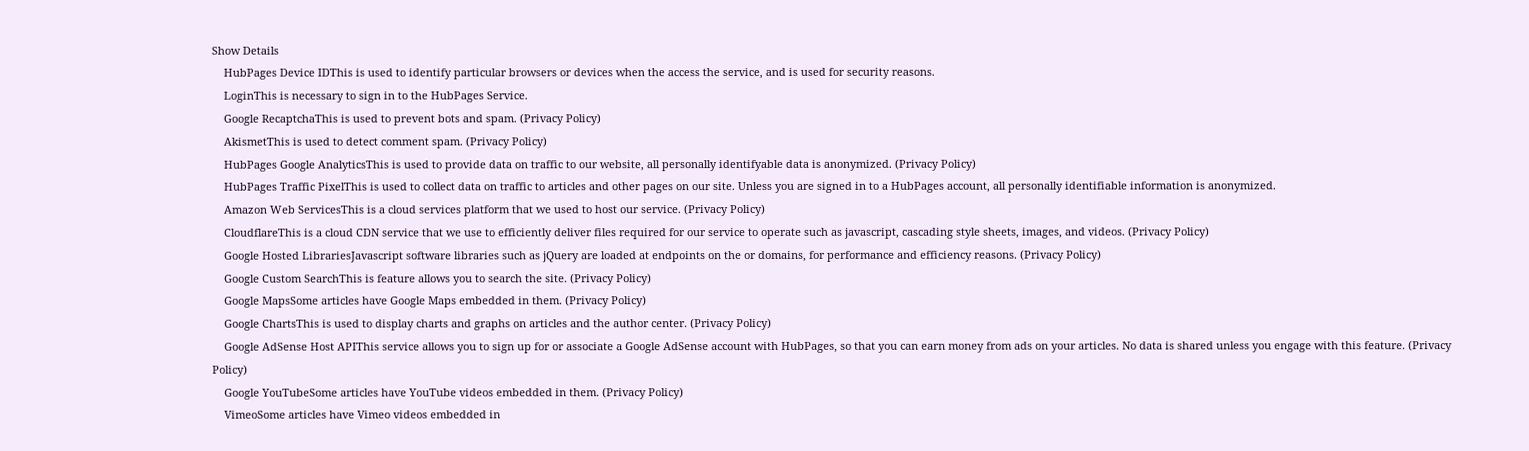Show Details
    HubPages Device IDThis is used to identify particular browsers or devices when the access the service, and is used for security reasons.
    LoginThis is necessary to sign in to the HubPages Service.
    Google RecaptchaThis is used to prevent bots and spam. (Privacy Policy)
    AkismetThis is used to detect comment spam. (Privacy Policy)
    HubPages Google AnalyticsThis is used to provide data on traffic to our website, all personally identifyable data is anonymized. (Privacy Policy)
    HubPages Traffic PixelThis is used to collect data on traffic to articles and other pages on our site. Unless you are signed in to a HubPages account, all personally identifiable information is anonymized.
    Amazon Web ServicesThis is a cloud services platform that we used to host our service. (Privacy Policy)
    CloudflareThis is a cloud CDN service that we use to efficiently deliver files required for our service to operate such as javascript, cascading style sheets, images, and videos. (Privacy Policy)
    Google Hosted LibrariesJavascript software libraries such as jQuery are loaded at endpoints on the or domains, for performance and efficiency reasons. (Privacy Policy)
    Google Custom SearchThis is feature allows you to search the site. (Privacy Policy)
    Google MapsSome articles have Google Maps embedded in them. (Privacy Policy)
    Google ChartsThis is used to display charts and graphs on articles and the author center. (Privacy Policy)
    Google AdSense Host APIThis service allows you to sign up for or associate a Google AdSense account with HubPages, so that you can earn money from ads on your articles. No data is shared unless you engage with this feature. (Privacy Policy)
    Google YouTubeSome articles have YouTube videos embedded in them. (Privacy Policy)
    VimeoSome articles have Vimeo videos embedded in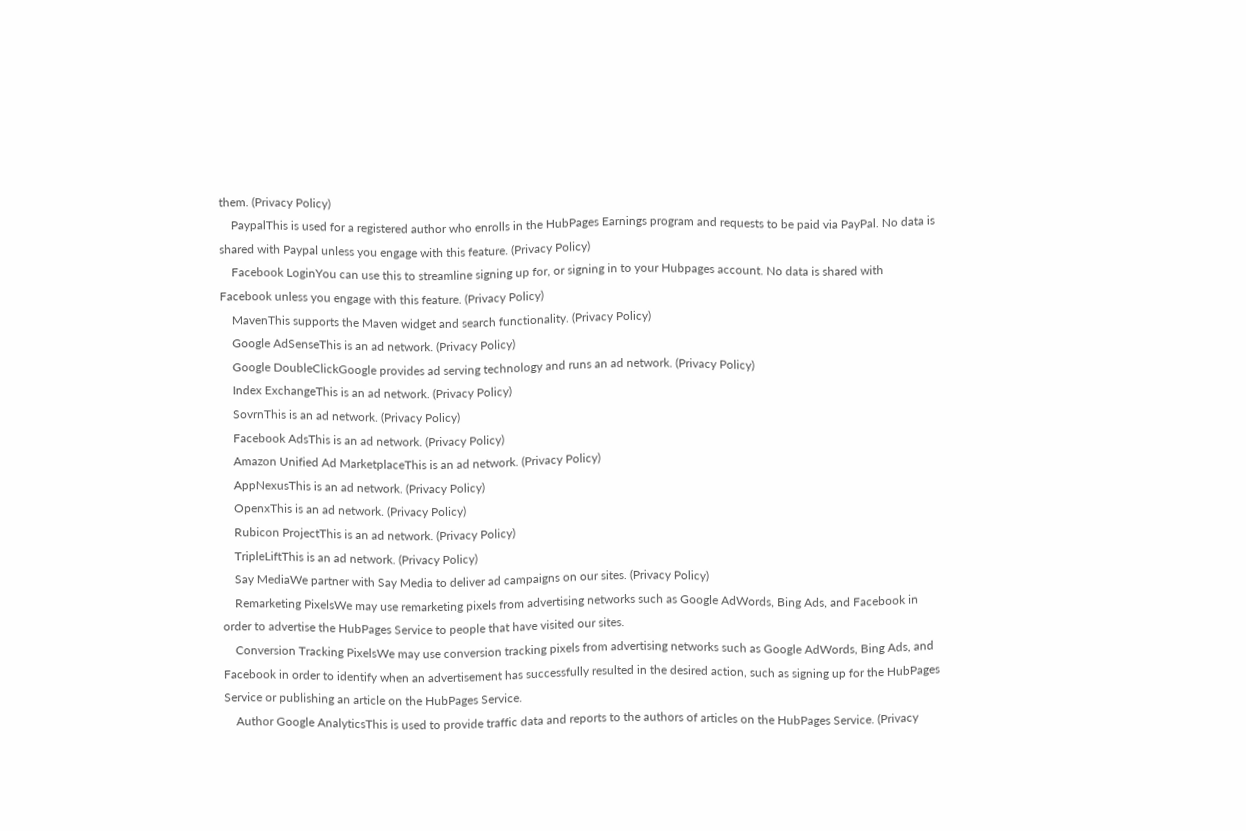them. (Privacy Policy)
    PaypalThis is used for a registered author who enrolls in the HubPages Earnings program and requests to be paid via PayPal. No data is shared with Paypal unless you engage with this feature. (Privacy Policy)
    Facebook LoginYou can use this to streamline signing up for, or signing in to your Hubpages account. No data is shared with Facebook unless you engage with this feature. (Privacy Policy)
    MavenThis supports the Maven widget and search functionality. (Privacy Policy)
    Google AdSenseThis is an ad network. (Privacy Policy)
    Google DoubleClickGoogle provides ad serving technology and runs an ad network. (Privacy Policy)
    Index ExchangeThis is an ad network. (Privacy Policy)
    SovrnThis is an ad network. (Privacy Policy)
    Facebook AdsThis is an ad network. (Privacy Policy)
    Amazon Unified Ad MarketplaceThis is an ad network. (Privacy Policy)
    AppNexusThis is an ad network. (Privacy Policy)
    OpenxThis is an ad network. (Privacy Policy)
    Rubicon ProjectThis is an ad network. (Privacy Policy)
    TripleLiftThis is an ad network. (Privacy Policy)
    Say MediaWe partner with Say Media to deliver ad campaigns on our sites. (Privacy Policy)
    Remarketing PixelsWe may use remarketing pixels from advertising networks such as Google AdWords, Bing Ads, and Facebook in order to advertise the HubPages Service to people that have visited our sites.
    Conversion Tracking PixelsWe may use conversion tracking pixels from advertising networks such as Google AdWords, Bing Ads, and Facebook in order to identify when an advertisement has successfully resulted in the desired action, such as signing up for the HubPages Service or publishing an article on the HubPages Service.
    Author Google AnalyticsThis is used to provide traffic data and reports to the authors of articles on the HubPages Service. (Privacy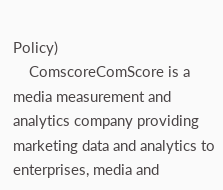Policy)
    ComscoreComScore is a media measurement and analytics company providing marketing data and analytics to enterprises, media and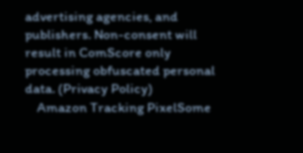advertising agencies, and publishers. Non-consent will result in ComScore only processing obfuscated personal data. (Privacy Policy)
    Amazon Tracking PixelSome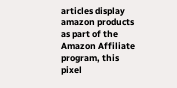articles display amazon products as part of the Amazon Affiliate program, this pixel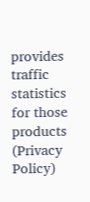provides traffic statistics for those products (Privacy Policy)